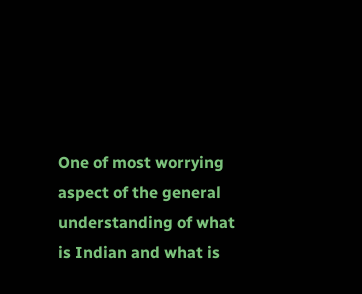One of most worrying aspect of the general understanding of what is Indian and what is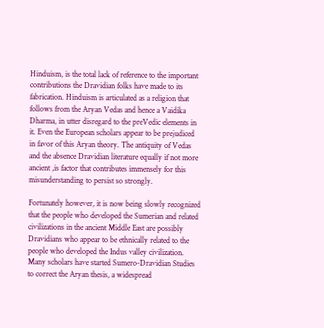Hinduism, is the total lack of reference to the important contributions the Dravidian folks have made to its fabrication. Hinduism is articulated as a religion that follows from the Aryan Vedas and hence a Vaidika Dharma, in utter disregard to the preVedic elements in it. Even the European scholars appear to be prejudiced in favor of this Aryan theory. The antiquity of Vedas and the absence Dravidian literature equally if not more ancient ,is factor that contributes immensely for this misunderstanding to persist so strongly.

Fortunately however, it is now being slowly recognized that the people who developed the Sumerian and related civilizations in the ancient Middle East are possibly Dravidians who appear to be ethnically related to the people who developed the Indus valley civilization. Many scholars have started Sumero-Dravidian Studies to correct the Aryan thesis, a widespread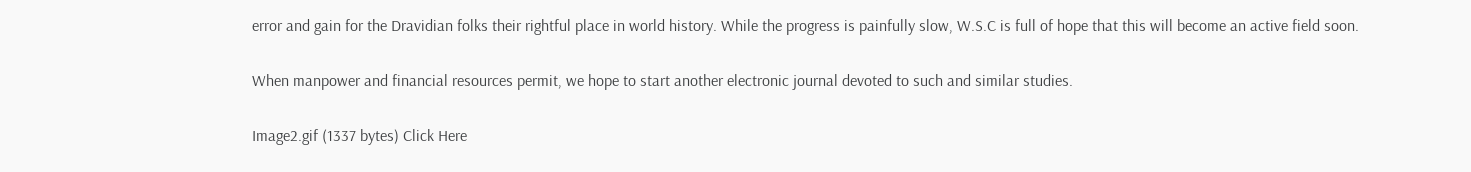error and gain for the Dravidian folks their rightful place in world history. While the progress is painfully slow, W.S.C is full of hope that this will become an active field soon.

When manpower and financial resources permit, we hope to start another electronic journal devoted to such and similar studies.

Image2.gif (1337 bytes) Click Here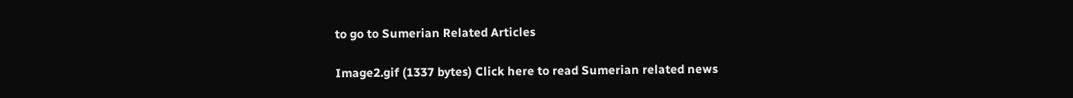to go to Sumerian Related Articles

Image2.gif (1337 bytes) Click here to read Sumerian related news